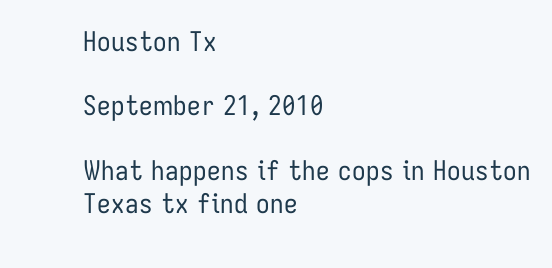Houston Tx

September 21, 2010

What happens if the cops in Houston Texas tx find one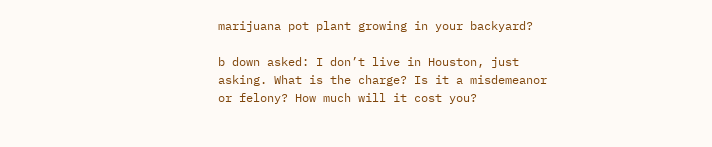marijuana pot plant growing in your backyard?

b down asked: I don’t live in Houston, just asking. What is the charge? Is it a misdemeanor or felony? How much will it cost you?